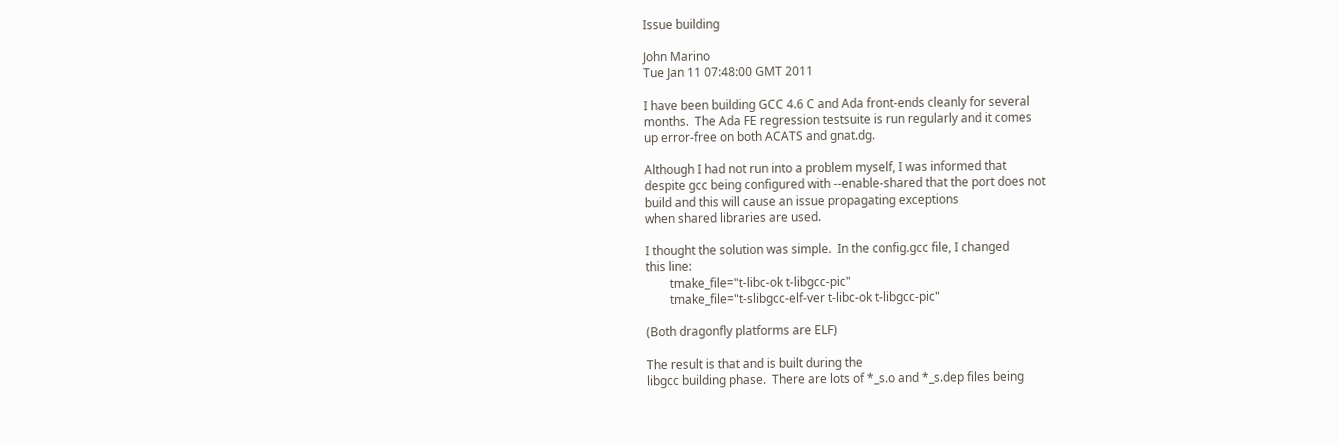Issue building

John Marino
Tue Jan 11 07:48:00 GMT 2011

I have been building GCC 4.6 C and Ada front-ends cleanly for several
months.  The Ada FE regression testsuite is run regularly and it comes
up error-free on both ACATS and gnat.dg.

Although I had not run into a problem myself, I was informed that
despite gcc being configured with --enable-shared that the port does not
build and this will cause an issue propagating exceptions
when shared libraries are used.

I thought the solution was simple.  In the config.gcc file, I changed
this line:
        tmake_file="t-libc-ok t-libgcc-pic"
        tmake_file="t-slibgcc-elf-ver t-libc-ok t-libgcc-pic"

(Both dragonfly platforms are ELF)

The result is that and is built during the
libgcc building phase.  There are lots of *_s.o and *_s.dep files being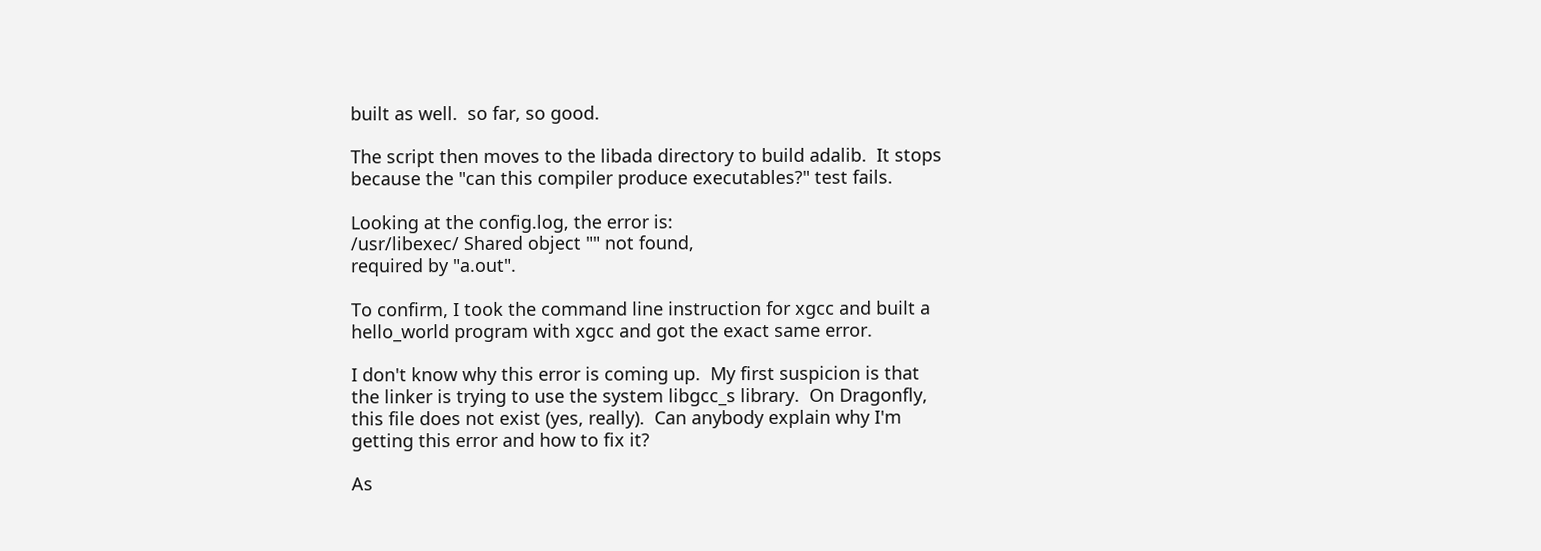built as well.  so far, so good.

The script then moves to the libada directory to build adalib.  It stops
because the "can this compiler produce executables?" test fails.

Looking at the config.log, the error is:
/usr/libexec/ Shared object "" not found,
required by "a.out".

To confirm, I took the command line instruction for xgcc and built a
hello_world program with xgcc and got the exact same error.

I don't know why this error is coming up.  My first suspicion is that
the linker is trying to use the system libgcc_s library.  On Dragonfly,
this file does not exist (yes, really).  Can anybody explain why I'm
getting this error and how to fix it?

As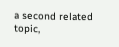a second related topic,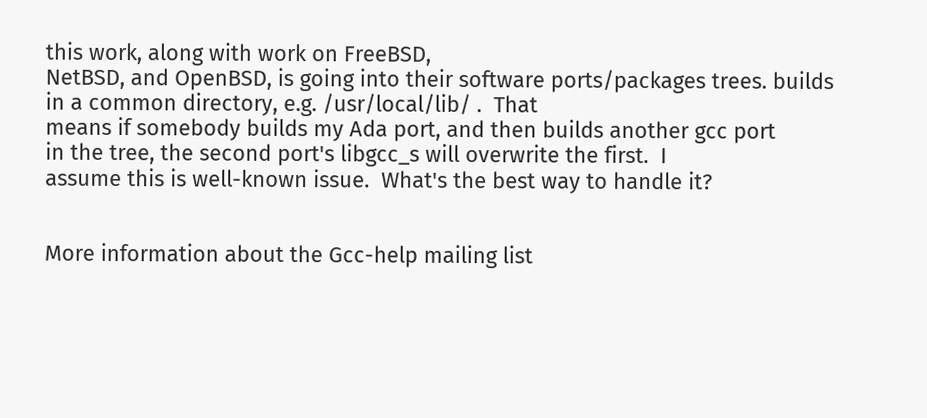this work, along with work on FreeBSD,
NetBSD, and OpenBSD, is going into their software ports/packages trees. builds in a common directory, e.g. /usr/local/lib/ .  That
means if somebody builds my Ada port, and then builds another gcc port
in the tree, the second port's libgcc_s will overwrite the first.  I
assume this is well-known issue.  What's the best way to handle it?


More information about the Gcc-help mailing list